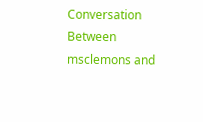Conversation Between msclemons and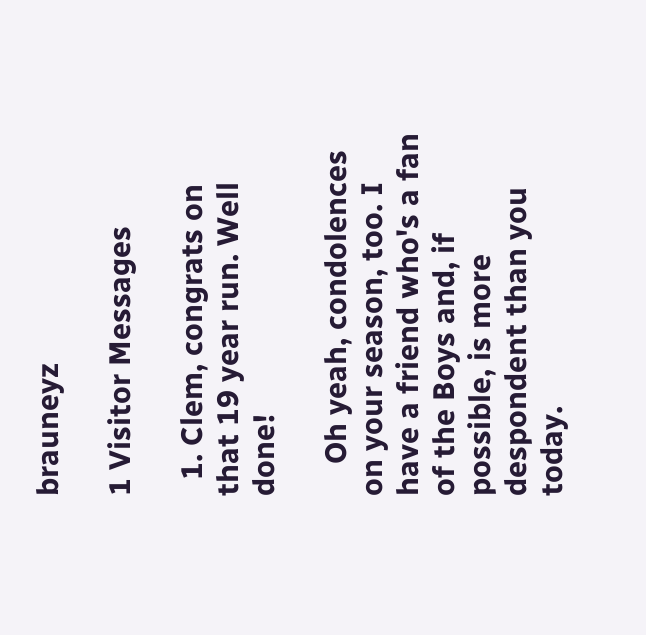brauneyz

1 Visitor Messages

  1. Clem, congrats on that 19 year run. Well done!

    Oh yeah, condolences on your season, too. I have a friend who's a fan of the Boys and, if possible, is more despondent than you today.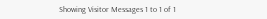Showing Visitor Messages 1 to 1 of 1